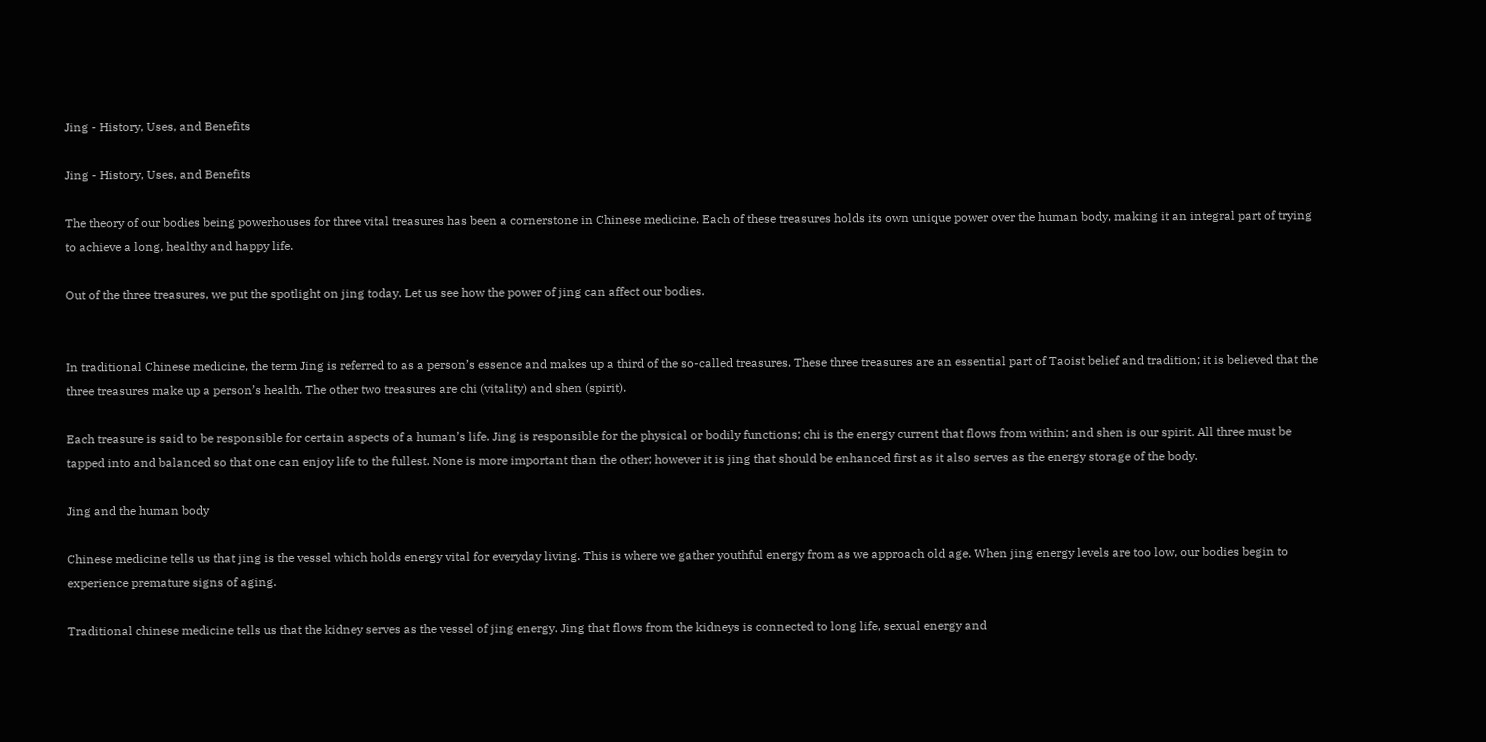Jing - History, Uses, and Benefits

Jing - History, Uses, and Benefits

The theory of our bodies being powerhouses for three vital treasures has been a cornerstone in Chinese medicine. Each of these treasures holds its own unique power over the human body, making it an integral part of trying to achieve a long, healthy and happy life.

Out of the three treasures, we put the spotlight on jing today. Let us see how the power of jing can affect our bodies.


In traditional Chinese medicine, the term Jing is referred to as a person’s essence and makes up a third of the so-called treasures. These three treasures are an essential part of Taoist belief and tradition; it is believed that the three treasures make up a person’s health. The other two treasures are chi (vitality) and shen (spirit).

Each treasure is said to be responsible for certain aspects of a human’s life. Jing is responsible for the physical or bodily functions; chi is the energy current that flows from within; and shen is our spirit. All three must be tapped into and balanced so that one can enjoy life to the fullest. None is more important than the other; however it is jing that should be enhanced first as it also serves as the energy storage of the body.

Jing and the human body

Chinese medicine tells us that jing is the vessel which holds energy vital for everyday living. This is where we gather youthful energy from as we approach old age. When jing energy levels are too low, our bodies begin to experience premature signs of aging.

Traditional chinese medicine tells us that the kidney serves as the vessel of jing energy. Jing that flows from the kidneys is connected to long life, sexual energy and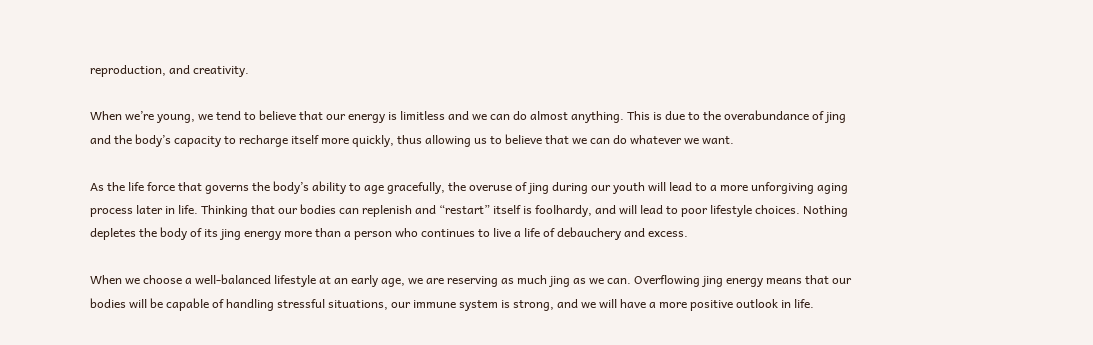reproduction, and creativity.

When we’re young, we tend to believe that our energy is limitless and we can do almost anything. This is due to the overabundance of jing and the body’s capacity to recharge itself more quickly, thus allowing us to believe that we can do whatever we want.

As the life force that governs the body’s ability to age gracefully, the overuse of jing during our youth will lead to a more unforgiving aging process later in life. Thinking that our bodies can replenish and “restart” itself is foolhardy, and will lead to poor lifestyle choices. Nothing depletes the body of its jing energy more than a person who continues to live a life of debauchery and excess.

When we choose a well-balanced lifestyle at an early age, we are reserving as much jing as we can. Overflowing jing energy means that our bodies will be capable of handling stressful situations, our immune system is strong, and we will have a more positive outlook in life.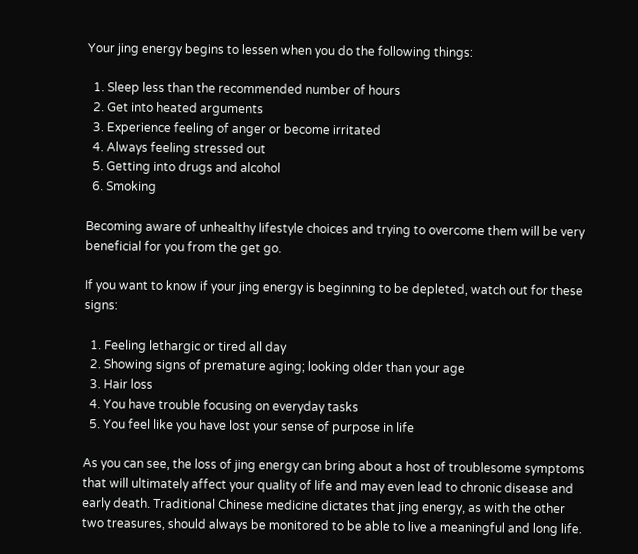Your jing energy begins to lessen when you do the following things:

  1. Sleep less than the recommended number of hours
  2. Get into heated arguments
  3. Experience feeling of anger or become irritated
  4. Always feeling stressed out
  5. Getting into drugs and alcohol
  6. Smoking

Becoming aware of unhealthy lifestyle choices and trying to overcome them will be very beneficial for you from the get go.

If you want to know if your jing energy is beginning to be depleted, watch out for these signs:

  1. Feeling lethargic or tired all day
  2. Showing signs of premature aging; looking older than your age
  3. Hair loss
  4. You have trouble focusing on everyday tasks
  5. You feel like you have lost your sense of purpose in life

As you can see, the loss of jing energy can bring about a host of troublesome symptoms that will ultimately affect your quality of life and may even lead to chronic disease and early death. Traditional Chinese medicine dictates that jing energy, as with the other two treasures, should always be monitored to be able to live a meaningful and long life.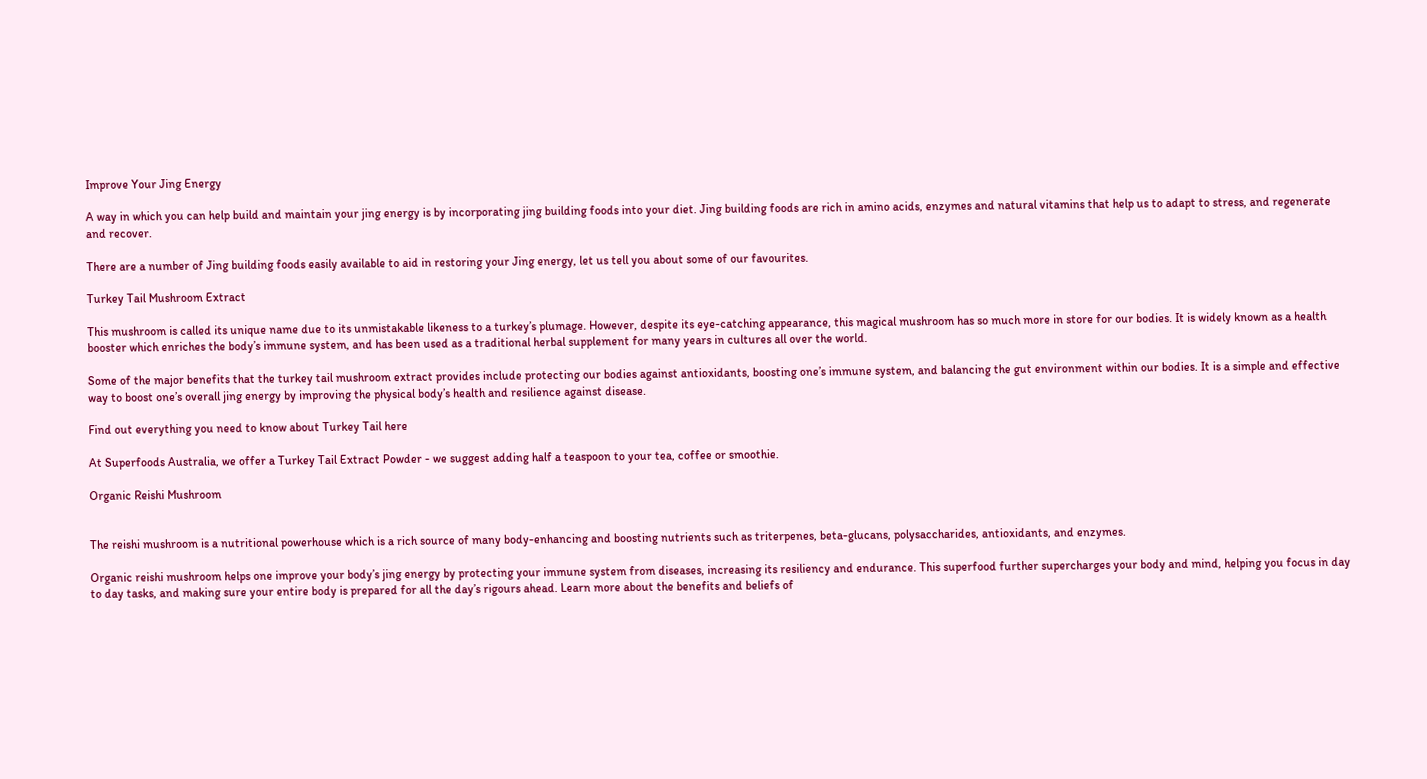Improve Your Jing Energy

A way in which you can help build and maintain your jing energy is by incorporating jing building foods into your diet. Jing building foods are rich in amino acids, enzymes and natural vitamins that help us to adapt to stress, and regenerate and recover.

There are a number of Jing building foods easily available to aid in restoring your Jing energy, let us tell you about some of our favourites.

Turkey Tail Mushroom Extract

This mushroom is called its unique name due to its unmistakable likeness to a turkey’s plumage. However, despite its eye-catching appearance, this magical mushroom has so much more in store for our bodies. It is widely known as a health booster which enriches the body’s immune system, and has been used as a traditional herbal supplement for many years in cultures all over the world.

Some of the major benefits that the turkey tail mushroom extract provides include protecting our bodies against antioxidants, boosting one’s immune system, and balancing the gut environment within our bodies. It is a simple and effective way to boost one’s overall jing energy by improving the physical body’s health and resilience against disease.

Find out everything you need to know about Turkey Tail here

At Superfoods Australia, we offer a Turkey Tail Extract Powder - we suggest adding half a teaspoon to your tea, coffee or smoothie.

Organic Reishi Mushroom


The reishi mushroom is a nutritional powerhouse which is a rich source of many body-enhancing and boosting nutrients such as triterpenes, beta-glucans, polysaccharides, antioxidants, and enzymes.

Organic reishi mushroom helps one improve your body’s jing energy by protecting your immune system from diseases, increasing its resiliency and endurance. This superfood further supercharges your body and mind, helping you focus in day to day tasks, and making sure your entire body is prepared for all the day’s rigours ahead. Learn more about the benefits and beliefs of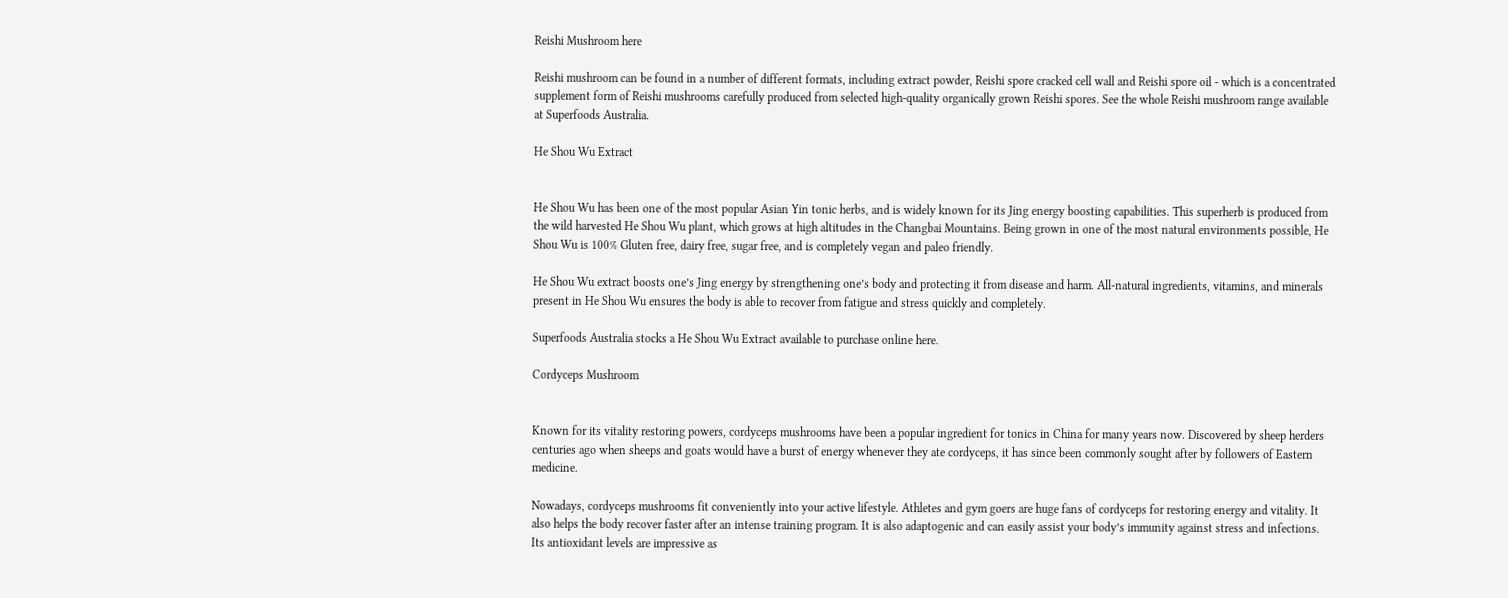Reishi Mushroom here

Reishi mushroom can be found in a number of different formats, including extract powder, Reishi spore cracked cell wall and Reishi spore oil - which is a concentrated supplement form of Reishi mushrooms carefully produced from selected high-quality organically grown Reishi spores. See the whole Reishi mushroom range available at Superfoods Australia.

He Shou Wu Extract


He Shou Wu has been one of the most popular Asian Yin tonic herbs, and is widely known for its Jing energy boosting capabilities. This superherb is produced from the wild harvested He Shou Wu plant, which grows at high altitudes in the Changbai Mountains. Being grown in one of the most natural environments possible, He Shou Wu is 100% Gluten free, dairy free, sugar free, and is completely vegan and paleo friendly.

He Shou Wu extract boosts one’s Jing energy by strengthening one’s body and protecting it from disease and harm. All-natural ingredients, vitamins, and minerals present in He Shou Wu ensures the body is able to recover from fatigue and stress quickly and completely.

Superfoods Australia stocks a He Shou Wu Extract available to purchase online here.

Cordyceps Mushroom


Known for its vitality restoring powers, cordyceps mushrooms have been a popular ingredient for tonics in China for many years now. Discovered by sheep herders centuries ago when sheeps and goats would have a burst of energy whenever they ate cordyceps, it has since been commonly sought after by followers of Eastern medicine.

Nowadays, cordyceps mushrooms fit conveniently into your active lifestyle. Athletes and gym goers are huge fans of cordyceps for restoring energy and vitality. It also helps the body recover faster after an intense training program. It is also adaptogenic and can easily assist your body’s immunity against stress and infections. Its antioxidant levels are impressive as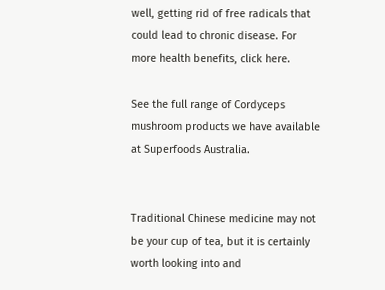well, getting rid of free radicals that could lead to chronic disease. For more health benefits, click here.

See the full range of Cordyceps mushroom products we have available at Superfoods Australia.


Traditional Chinese medicine may not be your cup of tea, but it is certainly worth looking into and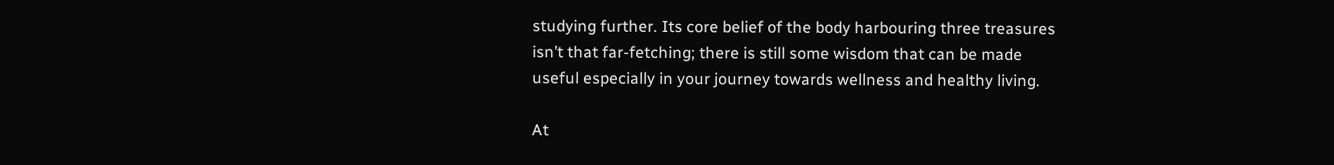studying further. Its core belief of the body harbouring three treasures isn’t that far-fetching; there is still some wisdom that can be made useful especially in your journey towards wellness and healthy living.

At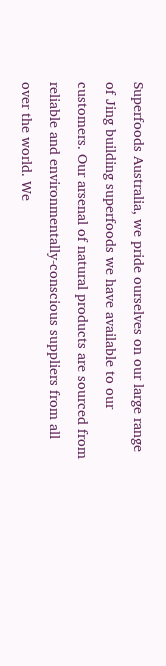Superfoods Australia, we pride ourselves on our large range of Jing building superfoods we have available to our customers. Our arsenal of natural products are sourced from reliable and environmentally-conscious suppliers from all over the world. We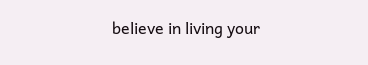believe in living your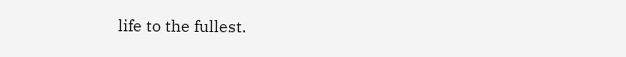life to the fullest.